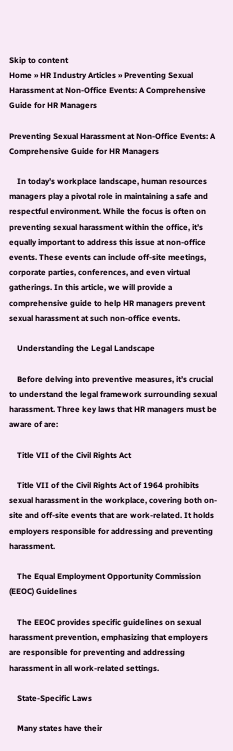Skip to content
Home » HR Industry Articles » Preventing Sexual Harassment at Non-Office Events: A Comprehensive Guide for HR Managers

Preventing Sexual Harassment at Non-Office Events: A Comprehensive Guide for HR Managers

    In today’s workplace landscape, human resources managers play a pivotal role in maintaining a safe and respectful environment. While the focus is often on preventing sexual harassment within the office, it’s equally important to address this issue at non-office events. These events can include off-site meetings, corporate parties, conferences, and even virtual gatherings. In this article, we will provide a comprehensive guide to help HR managers prevent sexual harassment at such non-office events.

    Understanding the Legal Landscape

    Before delving into preventive measures, it’s crucial to understand the legal framework surrounding sexual harassment. Three key laws that HR managers must be aware of are:

    Title VII of the Civil Rights Act

    Title VII of the Civil Rights Act of 1964 prohibits sexual harassment in the workplace, covering both on-site and off-site events that are work-related. It holds employers responsible for addressing and preventing harassment.

    The Equal Employment Opportunity Commission (EEOC) Guidelines

    The EEOC provides specific guidelines on sexual harassment prevention, emphasizing that employers are responsible for preventing and addressing harassment in all work-related settings.

    State-Specific Laws

    Many states have their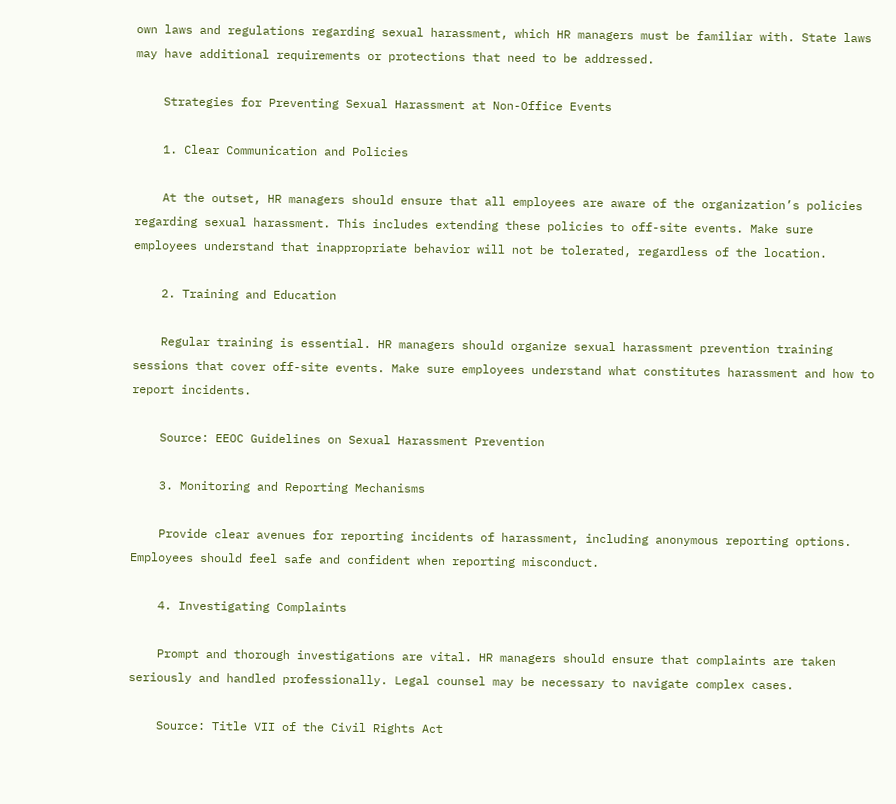own laws and regulations regarding sexual harassment, which HR managers must be familiar with. State laws may have additional requirements or protections that need to be addressed.

    Strategies for Preventing Sexual Harassment at Non-Office Events

    1. Clear Communication and Policies

    At the outset, HR managers should ensure that all employees are aware of the organization’s policies regarding sexual harassment. This includes extending these policies to off-site events. Make sure employees understand that inappropriate behavior will not be tolerated, regardless of the location.

    2. Training and Education

    Regular training is essential. HR managers should organize sexual harassment prevention training sessions that cover off-site events. Make sure employees understand what constitutes harassment and how to report incidents.

    Source: EEOC Guidelines on Sexual Harassment Prevention

    3. Monitoring and Reporting Mechanisms

    Provide clear avenues for reporting incidents of harassment, including anonymous reporting options. Employees should feel safe and confident when reporting misconduct.

    4. Investigating Complaints

    Prompt and thorough investigations are vital. HR managers should ensure that complaints are taken seriously and handled professionally. Legal counsel may be necessary to navigate complex cases.

    Source: Title VII of the Civil Rights Act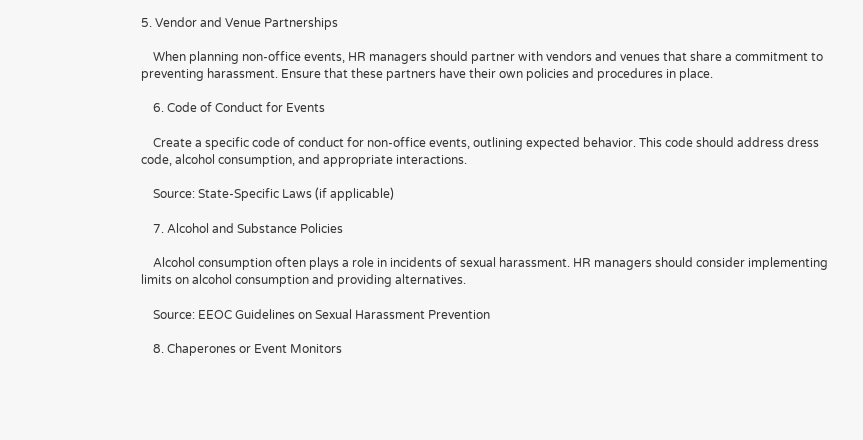5. Vendor and Venue Partnerships

    When planning non-office events, HR managers should partner with vendors and venues that share a commitment to preventing harassment. Ensure that these partners have their own policies and procedures in place.

    6. Code of Conduct for Events

    Create a specific code of conduct for non-office events, outlining expected behavior. This code should address dress code, alcohol consumption, and appropriate interactions.

    Source: State-Specific Laws (if applicable)

    7. Alcohol and Substance Policies

    Alcohol consumption often plays a role in incidents of sexual harassment. HR managers should consider implementing limits on alcohol consumption and providing alternatives.

    Source: EEOC Guidelines on Sexual Harassment Prevention

    8. Chaperones or Event Monitors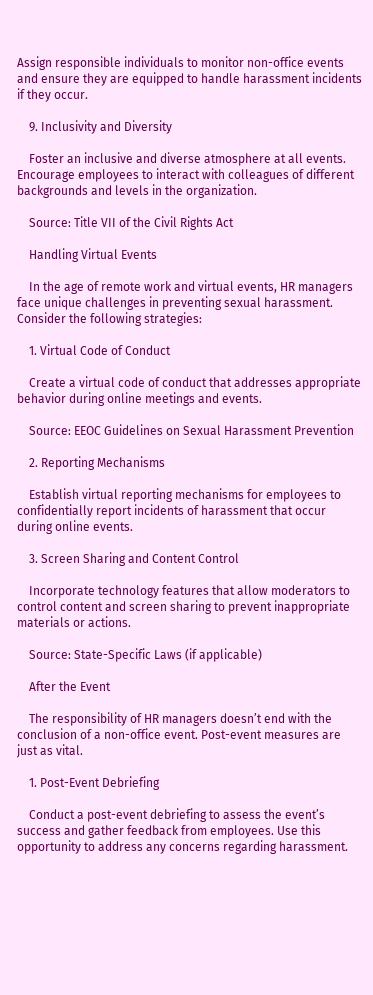Assign responsible individuals to monitor non-office events and ensure they are equipped to handle harassment incidents if they occur.

    9. Inclusivity and Diversity

    Foster an inclusive and diverse atmosphere at all events. Encourage employees to interact with colleagues of different backgrounds and levels in the organization.

    Source: Title VII of the Civil Rights Act

    Handling Virtual Events

    In the age of remote work and virtual events, HR managers face unique challenges in preventing sexual harassment. Consider the following strategies:

    1. Virtual Code of Conduct

    Create a virtual code of conduct that addresses appropriate behavior during online meetings and events.

    Source: EEOC Guidelines on Sexual Harassment Prevention

    2. Reporting Mechanisms

    Establish virtual reporting mechanisms for employees to confidentially report incidents of harassment that occur during online events.

    3. Screen Sharing and Content Control

    Incorporate technology features that allow moderators to control content and screen sharing to prevent inappropriate materials or actions.

    Source: State-Specific Laws (if applicable)

    After the Event

    The responsibility of HR managers doesn’t end with the conclusion of a non-office event. Post-event measures are just as vital.

    1. Post-Event Debriefing

    Conduct a post-event debriefing to assess the event’s success and gather feedback from employees. Use this opportunity to address any concerns regarding harassment.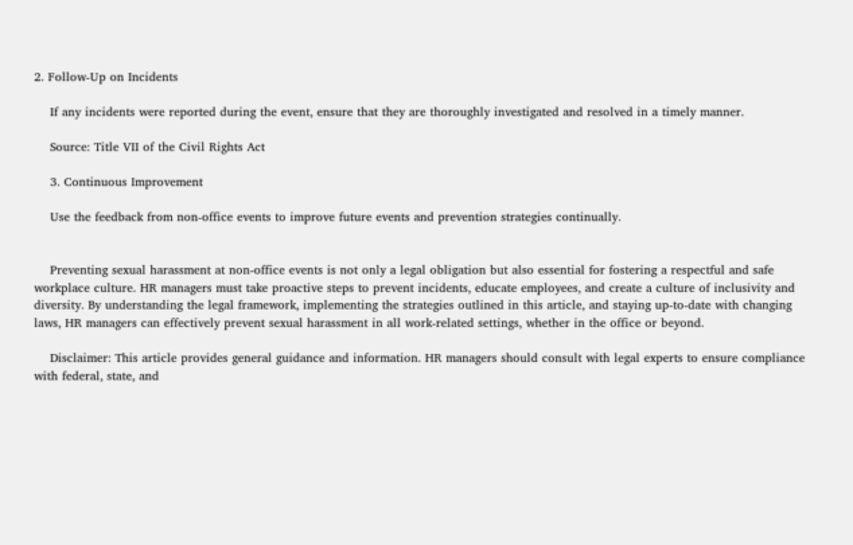2. Follow-Up on Incidents

    If any incidents were reported during the event, ensure that they are thoroughly investigated and resolved in a timely manner.

    Source: Title VII of the Civil Rights Act

    3. Continuous Improvement

    Use the feedback from non-office events to improve future events and prevention strategies continually.


    Preventing sexual harassment at non-office events is not only a legal obligation but also essential for fostering a respectful and safe workplace culture. HR managers must take proactive steps to prevent incidents, educate employees, and create a culture of inclusivity and diversity. By understanding the legal framework, implementing the strategies outlined in this article, and staying up-to-date with changing laws, HR managers can effectively prevent sexual harassment in all work-related settings, whether in the office or beyond.

    Disclaimer: This article provides general guidance and information. HR managers should consult with legal experts to ensure compliance with federal, state, and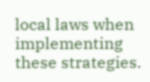local laws when implementing these strategies.